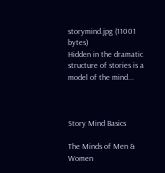storymind.jpg (11001 bytes)
Hidden in the dramatic structure of stories is a model of the mind...



Story Mind Basics

The Minds of Men & Women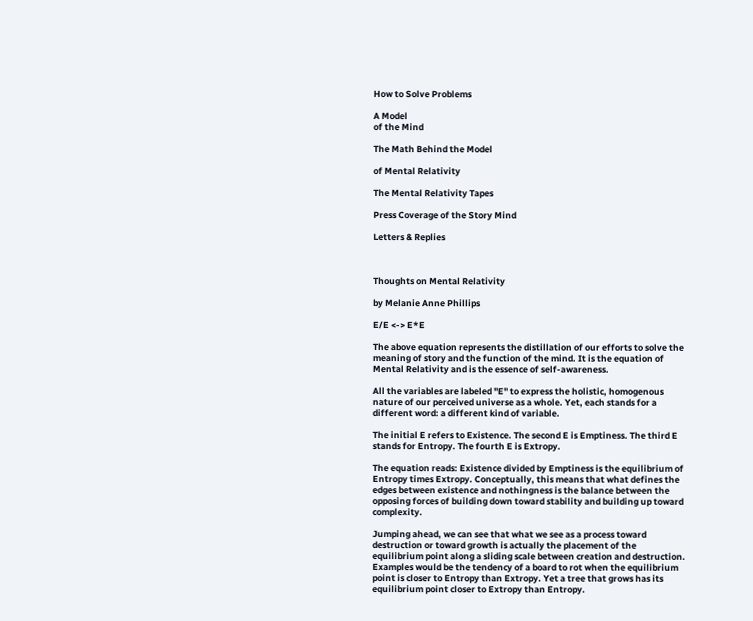How to Solve Problems

A Model
of the Mind

The Math Behind the Model

of Mental Relativity

The Mental Relativity Tapes

Press Coverage of the Story Mind

Letters & Replies



Thoughts on Mental Relativity

by Melanie Anne Phillips

E/E <-> E*E

The above equation represents the distillation of our efforts to solve the meaning of story and the function of the mind. It is the equation of Mental Relativity and is the essence of self-awareness.

All the variables are labeled "E" to express the holistic, homogenous nature of our perceived universe as a whole. Yet, each stands for a different word: a different kind of variable.

The initial E refers to Existence. The second E is Emptiness. The third E stands for Entropy. The fourth E is Extropy.

The equation reads: Existence divided by Emptiness is the equilibrium of Entropy times Extropy. Conceptually, this means that what defines the edges between existence and nothingness is the balance between the opposing forces of building down toward stability and building up toward complexity.

Jumping ahead, we can see that what we see as a process toward destruction or toward growth is actually the placement of the equilibrium point along a sliding scale between creation and destruction. Examples would be the tendency of a board to rot when the equilibrium point is closer to Entropy than Extropy. Yet a tree that grows has its equilibrium point closer to Extropy than Entropy.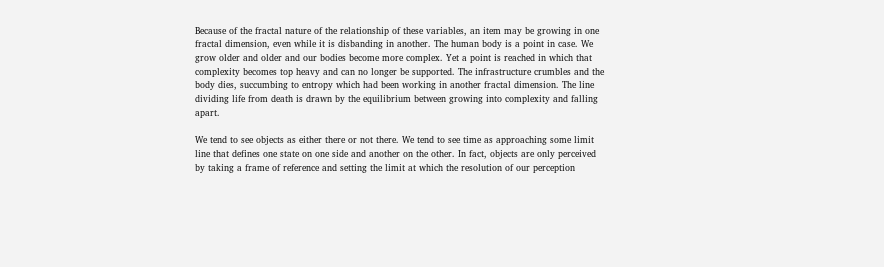Because of the fractal nature of the relationship of these variables, an item may be growing in one fractal dimension, even while it is disbanding in another. The human body is a point in case. We grow older and older and our bodies become more complex. Yet a point is reached in which that complexity becomes top heavy and can no longer be supported. The infrastructure crumbles and the body dies, succumbing to entropy which had been working in another fractal dimension. The line dividing life from death is drawn by the equilibrium between growing into complexity and falling apart.

We tend to see objects as either there or not there. We tend to see time as approaching some limit line that defines one state on one side and another on the other. In fact, objects are only perceived by taking a frame of reference and setting the limit at which the resolution of our perception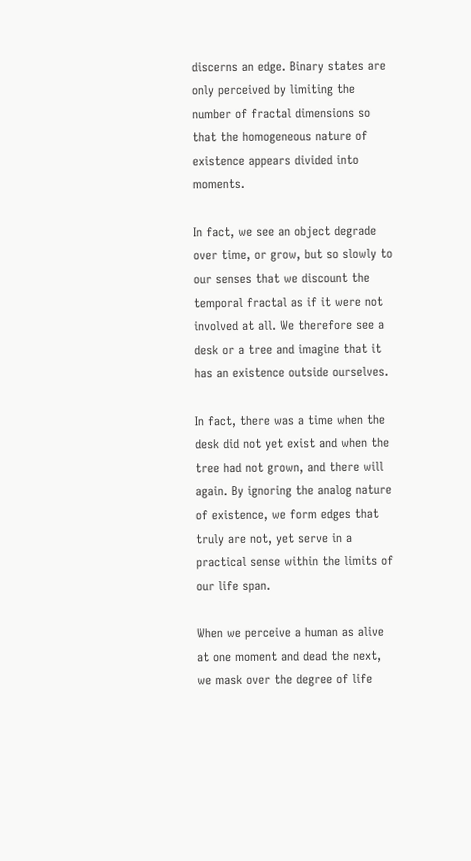discerns an edge. Binary states are only perceived by limiting the number of fractal dimensions so that the homogeneous nature of existence appears divided into moments.

In fact, we see an object degrade over time, or grow, but so slowly to our senses that we discount the temporal fractal as if it were not involved at all. We therefore see a desk or a tree and imagine that it has an existence outside ourselves.

In fact, there was a time when the desk did not yet exist and when the tree had not grown, and there will again. By ignoring the analog nature of existence, we form edges that truly are not, yet serve in a practical sense within the limits of our life span.

When we perceive a human as alive at one moment and dead the next, we mask over the degree of life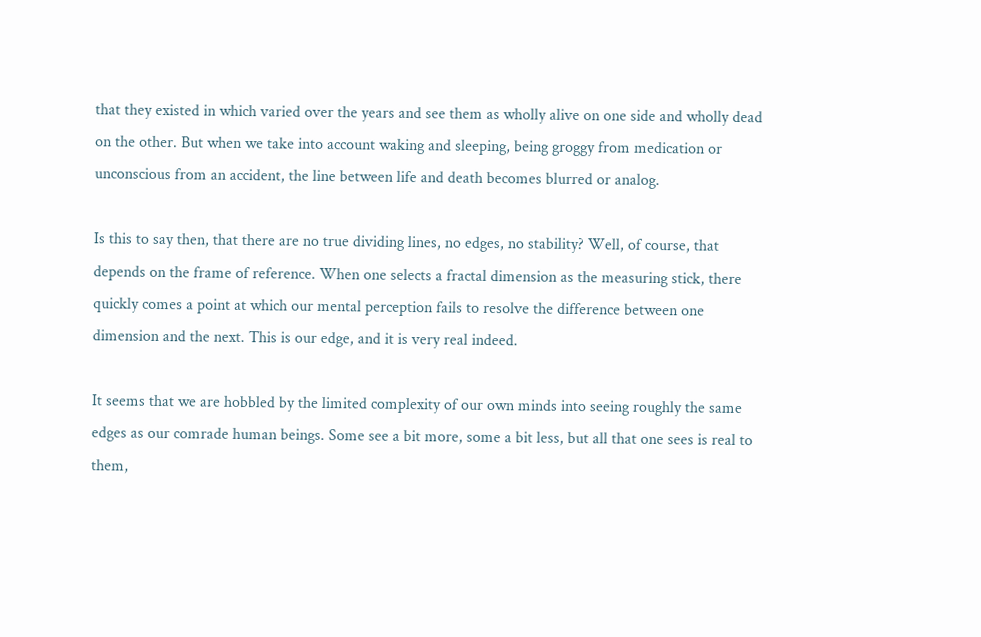that they existed in which varied over the years and see them as wholly alive on one side and wholly dead on the other. But when we take into account waking and sleeping, being groggy from medication or unconscious from an accident, the line between life and death becomes blurred or analog.

Is this to say then, that there are no true dividing lines, no edges, no stability? Well, of course, that depends on the frame of reference. When one selects a fractal dimension as the measuring stick, there quickly comes a point at which our mental perception fails to resolve the difference between one dimension and the next. This is our edge, and it is very real indeed.

It seems that we are hobbled by the limited complexity of our own minds into seeing roughly the same edges as our comrade human beings. Some see a bit more, some a bit less, but all that one sees is real to them,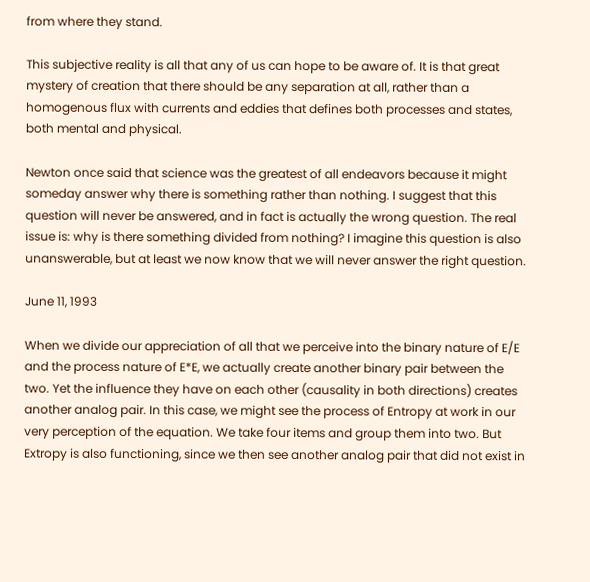from where they stand.

This subjective reality is all that any of us can hope to be aware of. It is that great mystery of creation that there should be any separation at all, rather than a homogenous flux with currents and eddies that defines both processes and states, both mental and physical.

Newton once said that science was the greatest of all endeavors because it might someday answer why there is something rather than nothing. I suggest that this question will never be answered, and in fact is actually the wrong question. The real issue is: why is there something divided from nothing? I imagine this question is also unanswerable, but at least we now know that we will never answer the right question.

June 11, 1993

When we divide our appreciation of all that we perceive into the binary nature of E/E and the process nature of E*E, we actually create another binary pair between the two. Yet the influence they have on each other (causality in both directions) creates another analog pair. In this case, we might see the process of Entropy at work in our very perception of the equation. We take four items and group them into two. But Extropy is also functioning, since we then see another analog pair that did not exist in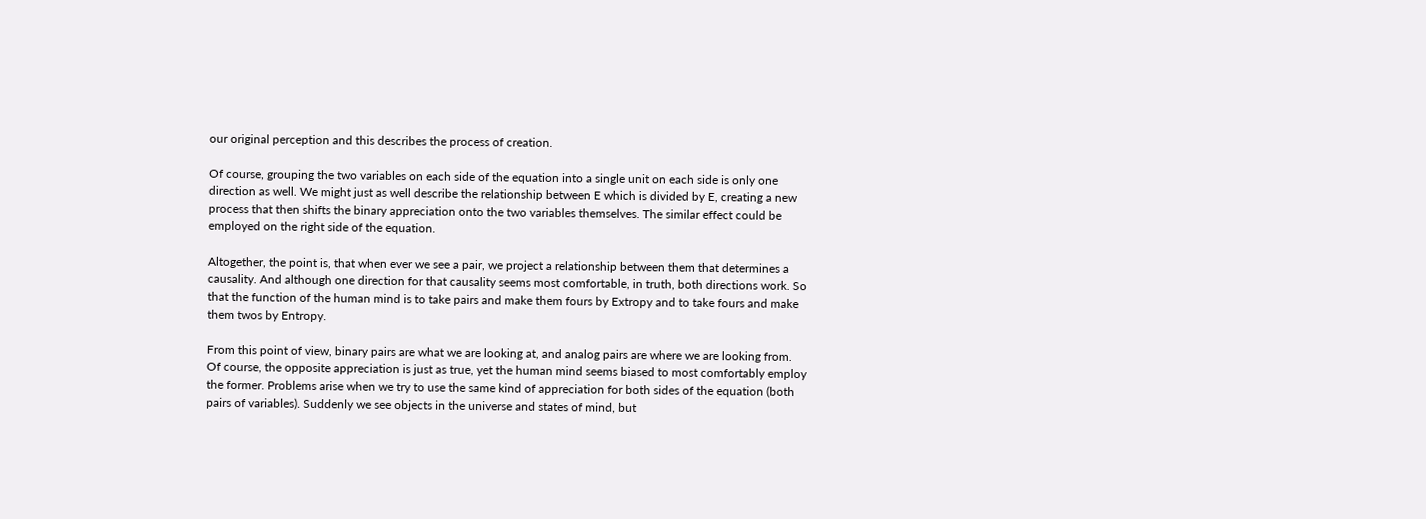our original perception and this describes the process of creation.

Of course, grouping the two variables on each side of the equation into a single unit on each side is only one direction as well. We might just as well describe the relationship between E which is divided by E, creating a new process that then shifts the binary appreciation onto the two variables themselves. The similar effect could be employed on the right side of the equation.

Altogether, the point is, that when ever we see a pair, we project a relationship between them that determines a causality. And although one direction for that causality seems most comfortable, in truth, both directions work. So that the function of the human mind is to take pairs and make them fours by Extropy and to take fours and make them twos by Entropy.

From this point of view, binary pairs are what we are looking at, and analog pairs are where we are looking from. Of course, the opposite appreciation is just as true, yet the human mind seems biased to most comfortably employ the former. Problems arise when we try to use the same kind of appreciation for both sides of the equation (both pairs of variables). Suddenly we see objects in the universe and states of mind, but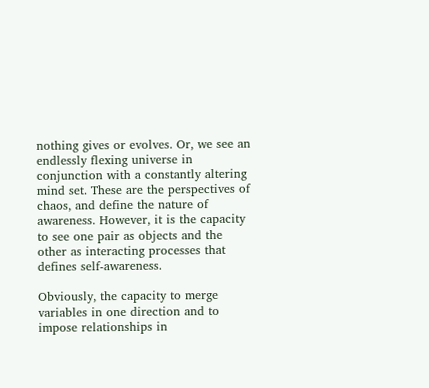nothing gives or evolves. Or, we see an endlessly flexing universe in conjunction with a constantly altering mind set. These are the perspectives of chaos, and define the nature of awareness. However, it is the capacity to see one pair as objects and the other as interacting processes that defines self-awareness.

Obviously, the capacity to merge variables in one direction and to impose relationships in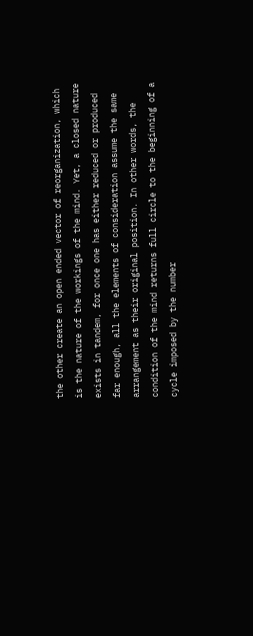the other create an open ended vector of reorganization, which is the nature of the workings of the mind. Yet, a closed nature exists in tandem, for once one has either reduced or produced far enough, all the elements of consideration assume the same arrangement as their original position. In other words, the condition of the mind returns full circle to the beginning of a cycle imposed by the number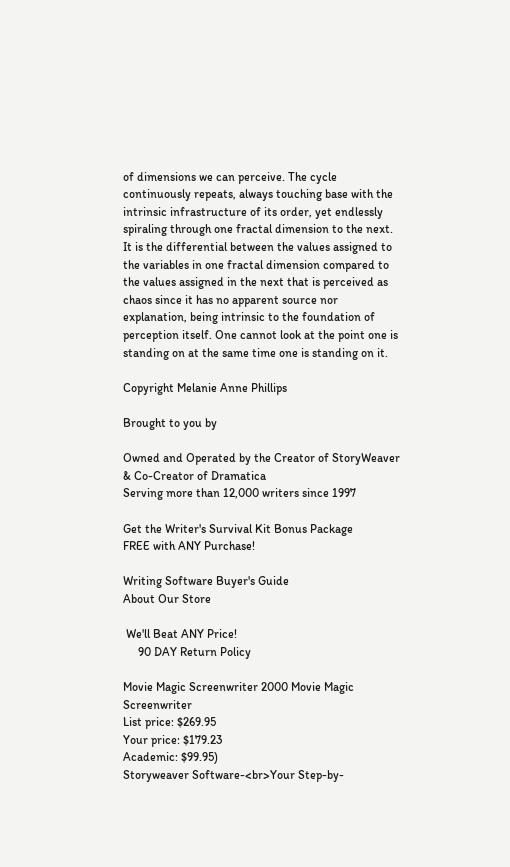of dimensions we can perceive. The cycle continuously repeats, always touching base with the intrinsic infrastructure of its order, yet endlessly spiraling through one fractal dimension to the next. It is the differential between the values assigned to the variables in one fractal dimension compared to the values assigned in the next that is perceived as chaos since it has no apparent source nor explanation, being intrinsic to the foundation of perception itself. One cannot look at the point one is standing on at the same time one is standing on it.

Copyright Melanie Anne Phillips

Brought to you by

Owned and Operated by the Creator of StoryWeaver & Co-Creator of Dramatica
Serving more than 12,000 writers since 1997

Get the Writer's Survival Kit Bonus Package
FREE with ANY Purchase!

Writing Software Buyer's Guide
About Our Store

 We'll Beat ANY Price!
     90 DAY Return Policy

Movie Magic Screenwriter 2000 Movie Magic Screenwriter
List price: $269.95
Your price: $179.23
Academic: $99.95)
Storyweaver Software-<br>Your Step-by-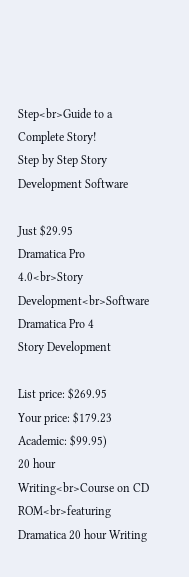Step<br>Guide to a Complete Story!
Step by Step Story Development Software

Just $29.95
Dramatica Pro 4.0<br>Story Development<br>Software Dramatica Pro 4
Story Development

List price: $269.95
Your price: $179.23
Academic: $99.95)
20 hour Writing<br>Course on CD ROM<br>featuring Dramatica 20 hour Writing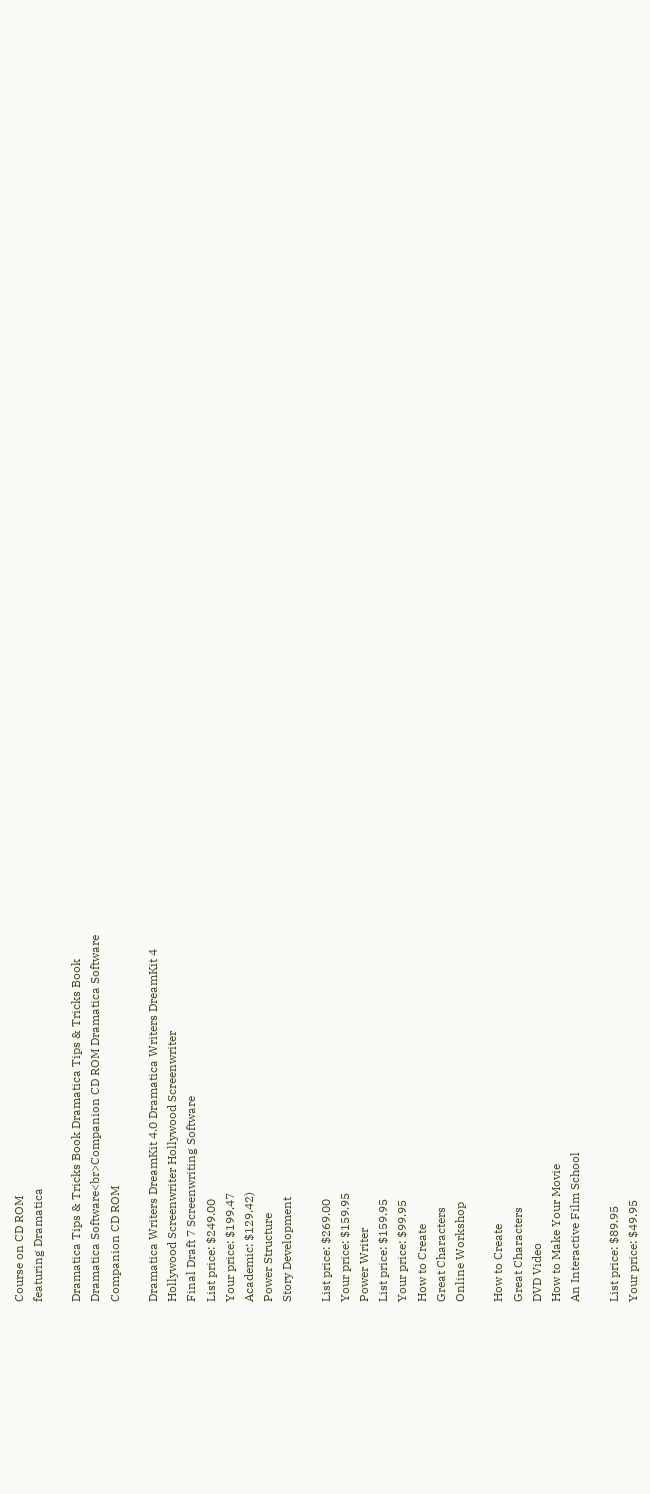Course on CD ROM
featuring Dramatica

Dramatica Tips & Tricks Book Dramatica Tips & Tricks Book
Dramatica Software<br>Companion CD ROM Dramatica Software
Companion CD ROM

Dramatica Writers DreamKit 4.0 Dramatica Writers DreamKit 4
Hollywood Screenwriter Hollywood Screenwriter
Final Draft 7 Screenwriting Software
List price: $249.00
Your price: $199.47
Academic: $129.42)
Power Structure
Story Development

List price: $269.00
Your price: $159.95
Power Writer
List price: $159.95
Your price: $99.95
How to Create
Great Characters
Online Workshop

How to Create
Great Characters
DVD Video
How to Make Your Movie
An Interactive Film School

List price: $89.95
Your price: $49.95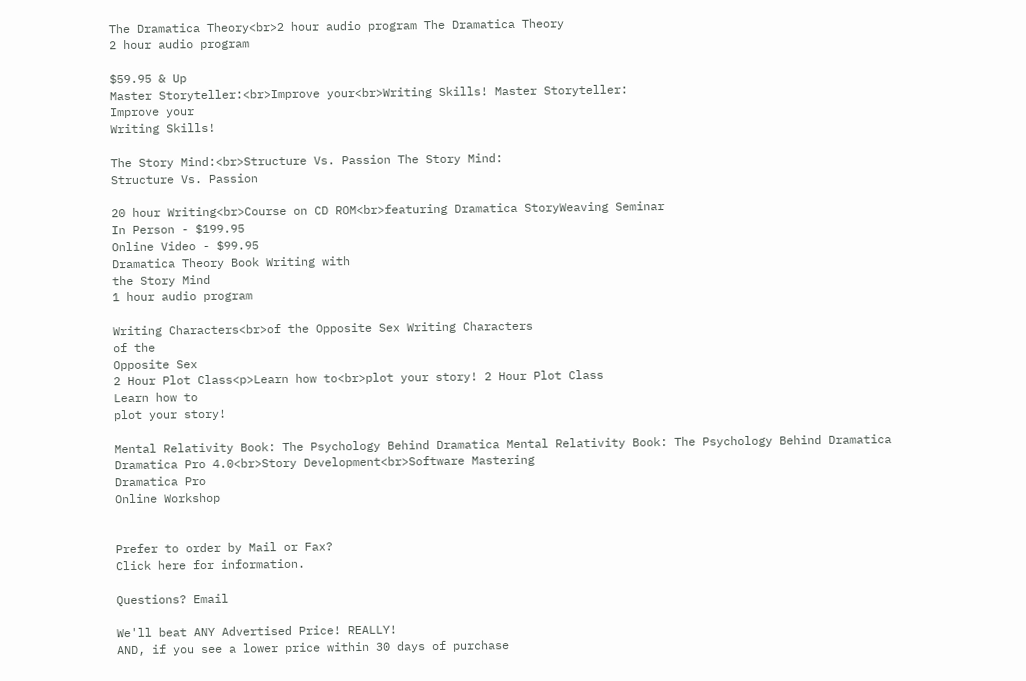The Dramatica Theory<br>2 hour audio program The Dramatica Theory
2 hour audio program

$59.95 & Up
Master Storyteller:<br>Improve your<br>Writing Skills! Master Storyteller:
Improve your
Writing Skills!

The Story Mind:<br>Structure Vs. Passion The Story Mind:
Structure Vs. Passion

20 hour Writing<br>Course on CD ROM<br>featuring Dramatica StoryWeaving Seminar
In Person - $199.95
Online Video - $99.95
Dramatica Theory Book Writing with
the Story Mind
1 hour audio program

Writing Characters<br>of the Opposite Sex Writing Characters
of the
Opposite Sex
2 Hour Plot Class<p>Learn how to<br>plot your story! 2 Hour Plot Class
Learn how to
plot your story!

Mental Relativity Book: The Psychology Behind Dramatica Mental Relativity Book: The Psychology Behind Dramatica
Dramatica Pro 4.0<br>Story Development<br>Software Mastering
Dramatica Pro
Online Workshop


Prefer to order by Mail or Fax?
Click here for information.

Questions? Email

We'll beat ANY Advertised Price! REALLY!
AND, if you see a lower price within 30 days of purchase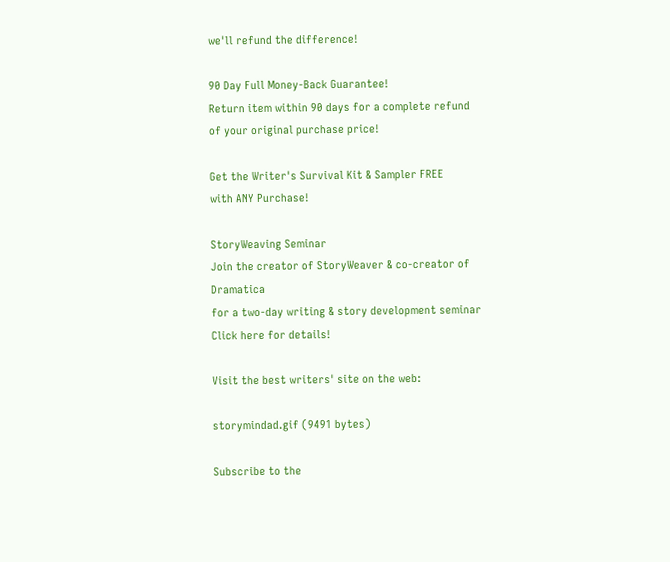we'll refund the difference!

90 Day Full Money-Back Guarantee!
Return item within 90 days for a complete refund
of your original purchase price!

Get the Writer's Survival Kit & Sampler FREE
with ANY Purchase!

StoryWeaving Seminar
Join the creator of StoryWeaver & co-creator of Dramatica
for a two-day writing & story development seminar
Click here for details!

Visit the best writers' site on the web:

storymindad.gif (9491 bytes)

Subscribe to the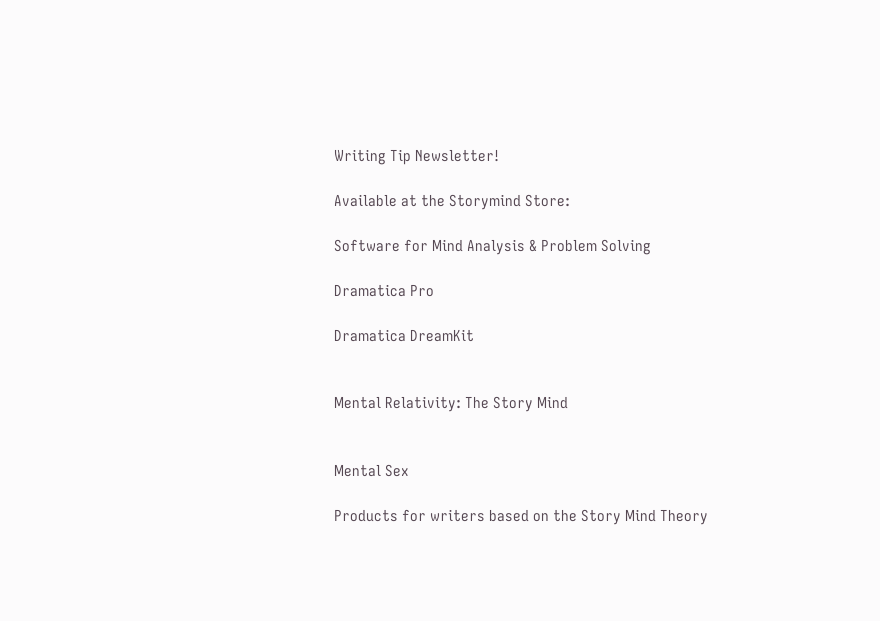Writing Tip Newsletter!

Available at the Storymind Store:

Software for Mind Analysis & Problem Solving

Dramatica Pro

Dramatica DreamKit


Mental Relativity: The Story Mind


Mental Sex

Products for writers based on the Story Mind Theory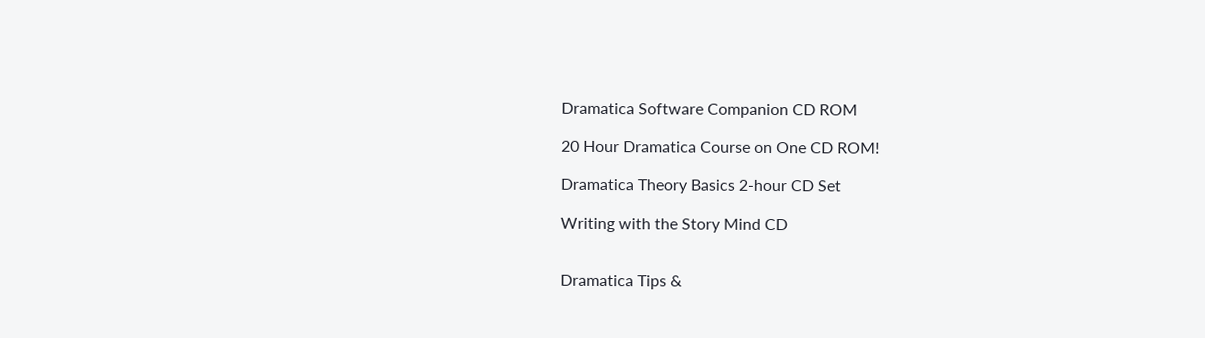Dramatica Software Companion CD ROM

20 Hour Dramatica Course on One CD ROM!

Dramatica Theory Basics 2-hour CD Set

Writing with the Story Mind CD


Dramatica Tips &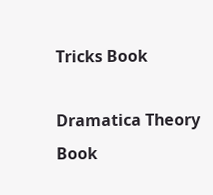Tricks Book

Dramatica Theory Book